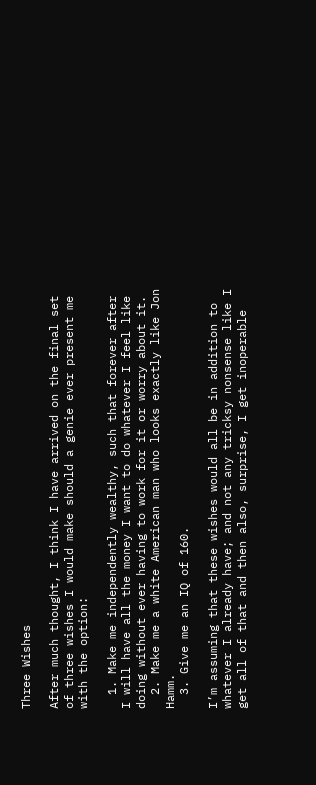Three Wishes

After much thought, I think I have arrived on the final set of three wishes I would make should a genie ever present me with the option:

  1. Make me independently wealthy, such that forever after I will have all the money I want to do whatever I feel like doing without ever having to work for it or worry about it.
  2. Make me a white American man who looks exactly like Jon Hamm.
  3. Give me an IQ of 160.

I’m assuming that these wishes would all be in addition to whatever I already have; and not any tricksy nonsense like I get all of that and then also, surprise, I get inoperable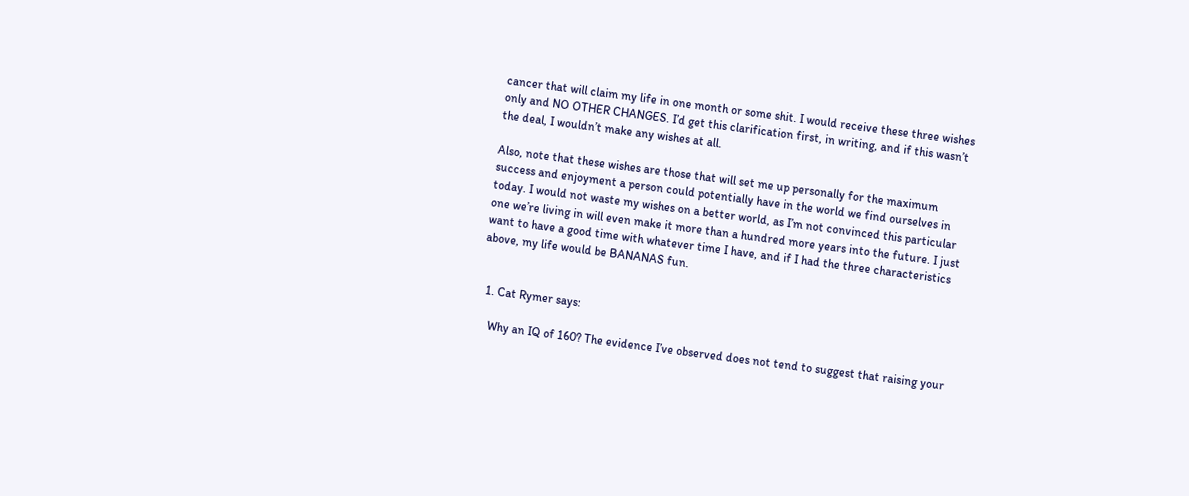cancer that will claim my life in one month or some shit. I would receive these three wishes only and NO OTHER CHANGES. I’d get this clarification first, in writing, and if this wasn’t the deal, I wouldn’t make any wishes at all.

Also, note that these wishes are those that will set me up personally for the maximum success and enjoyment a person could potentially have in the world we find ourselves in today. I would not waste my wishes on a better world, as I’m not convinced this particular one we’re living in will even make it more than a hundred more years into the future. I just want to have a good time with whatever time I have, and if I had the three characteristics above, my life would be BANANAS fun.


  1. Cat Rymer says:

    Why an IQ of 160? The evidence I’ve observed does not tend to suggest that raising your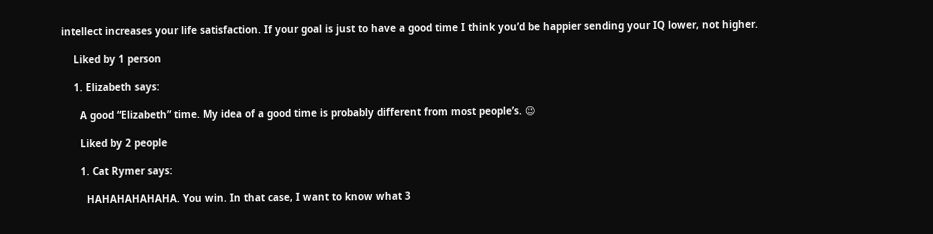intellect increases your life satisfaction. If your goal is just to have a good time I think you’d be happier sending your IQ lower, not higher.

    Liked by 1 person

    1. Elizabeth says:

      A good “Elizabeth” time. My idea of a good time is probably different from most people’s. 😉

      Liked by 2 people

      1. Cat Rymer says:

        HAHAHAHAHAHA. You win. In that case, I want to know what 3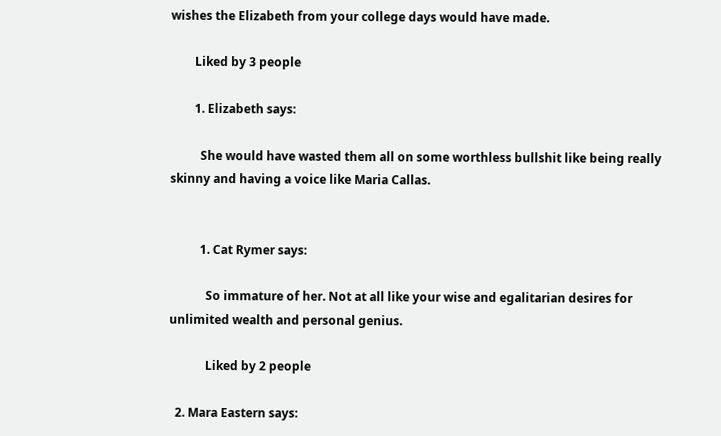wishes the Elizabeth from your college days would have made.

        Liked by 3 people

        1. Elizabeth says:

          She would have wasted them all on some worthless bullshit like being really skinny and having a voice like Maria Callas.


          1. Cat Rymer says:

            So immature of her. Not at all like your wise and egalitarian desires for unlimited wealth and personal genius.

            Liked by 2 people

  2. Mara Eastern says: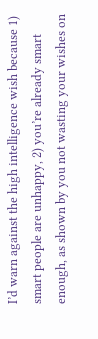I’d warn against the high intelligence wish because 1) smart people are unhappy, 2) you’re already smart enough, as shown by you not wasting your wishes on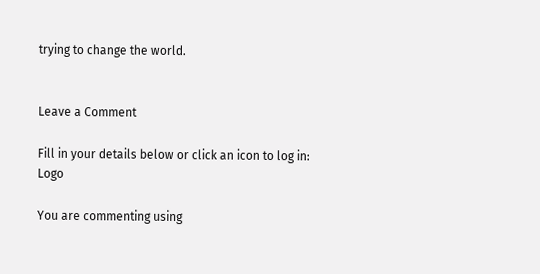trying to change the world.


Leave a Comment

Fill in your details below or click an icon to log in: Logo

You are commenting using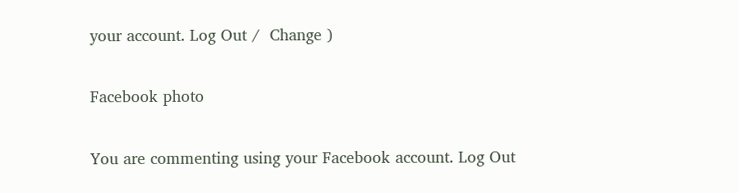your account. Log Out /  Change )

Facebook photo

You are commenting using your Facebook account. Log Out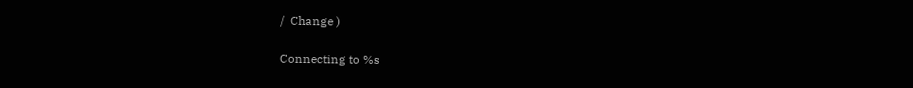/  Change )

Connecting to %s